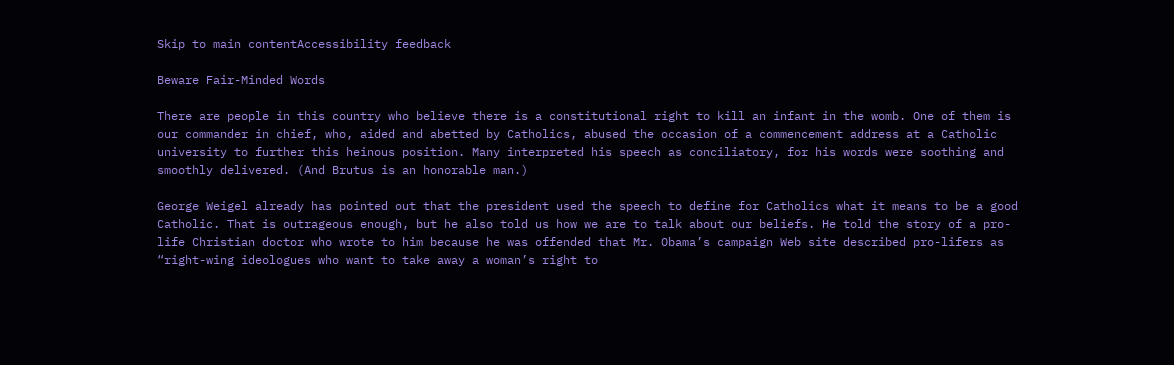Skip to main contentAccessibility feedback

Beware Fair-Minded Words

There are people in this country who believe there is a constitutional right to kill an infant in the womb. One of them is our commander in chief, who, aided and abetted by Catholics, abused the occasion of a commencement address at a Catholic university to further this heinous position. Many interpreted his speech as conciliatory, for his words were soothing and smoothly delivered. (And Brutus is an honorable man.)

George Weigel already has pointed out that the president used the speech to define for Catholics what it means to be a good Catholic. That is outrageous enough, but he also told us how we are to talk about our beliefs. He told the story of a pro-life Christian doctor who wrote to him because he was offended that Mr. Obama’s campaign Web site described pro-lifers as “right-wing ideologues who want to take away a woman’s right to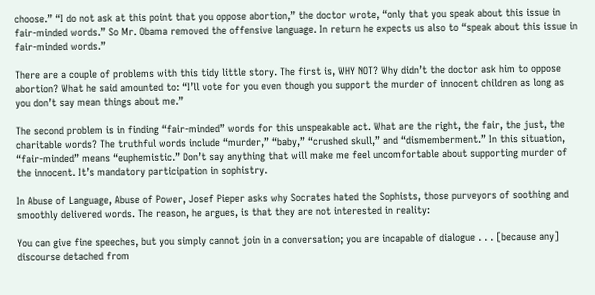choose.” “I do not ask at this point that you oppose abortion,” the doctor wrote, “only that you speak about this issue in fair-minded words.” So Mr. Obama removed the offensive language. In return he expects us also to “speak about this issue in fair-minded words.”

There are a couple of problems with this tidy little story. The first is, WHY NOT? Why didn’t the doctor ask him to oppose abortion? What he said amounted to: “I’ll vote for you even though you support the murder of innocent children as long as you don’t say mean things about me.”

The second problem is in finding “fair-minded” words for this unspeakable act. What are the right, the fair, the just, the charitable words? The truthful words include “murder,” “baby,” “crushed skull,” and “dismemberment.” In this situation, “fair-minded” means “euphemistic.” Don’t say anything that will make me feel uncomfortable about supporting murder of the innocent. It’s mandatory participation in sophistry.

In Abuse of Language, Abuse of Power, Josef Pieper asks why Socrates hated the Sophists, those purveyors of soothing and smoothly delivered words. The reason, he argues, is that they are not interested in reality:

You can give fine speeches, but you simply cannot join in a conversation; you are incapable of dialogue . . . [because any] discourse detached from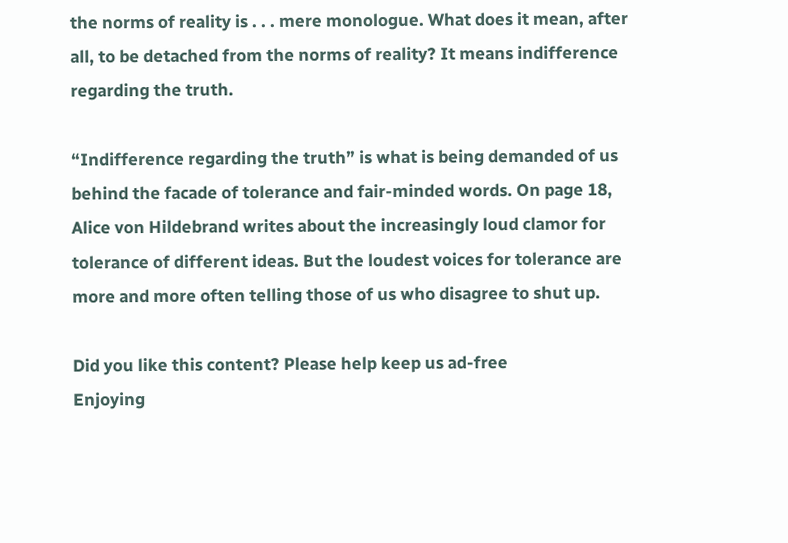the norms of reality is . . . mere monologue. What does it mean, after all, to be detached from the norms of reality? It means indifference regarding the truth.

“Indifference regarding the truth” is what is being demanded of us behind the facade of tolerance and fair-minded words. On page 18, Alice von Hildebrand writes about the increasingly loud clamor for tolerance of different ideas. But the loudest voices for tolerance are more and more often telling those of us who disagree to shut up.

Did you like this content? Please help keep us ad-free
Enjoying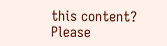this content?  Please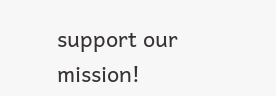support our mission!